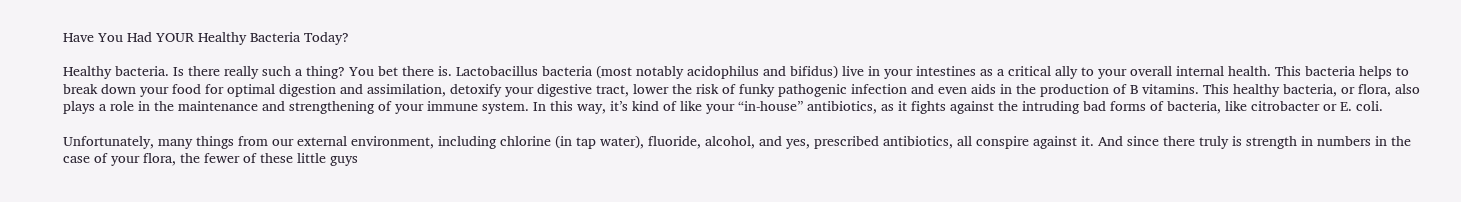Have You Had YOUR Healthy Bacteria Today?

Healthy bacteria. Is there really such a thing? You bet there is. Lactobacillus bacteria (most notably acidophilus and bifidus) live in your intestines as a critical ally to your overall internal health. This bacteria helps to break down your food for optimal digestion and assimilation, detoxify your digestive tract, lower the risk of funky pathogenic infection and even aids in the production of B vitamins. This healthy bacteria, or flora, also plays a role in the maintenance and strengthening of your immune system. In this way, it’s kind of like your “in-house” antibiotics, as it fights against the intruding bad forms of bacteria, like citrobacter or E. coli.

Unfortunately, many things from our external environment, including chlorine (in tap water), fluoride, alcohol, and yes, prescribed antibiotics, all conspire against it. And since there truly is strength in numbers in the case of your flora, the fewer of these little guys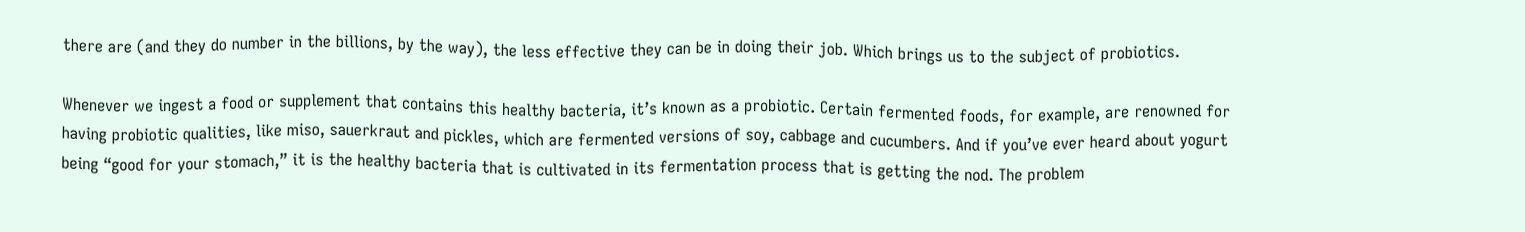there are (and they do number in the billions, by the way), the less effective they can be in doing their job. Which brings us to the subject of probiotics.

Whenever we ingest a food or supplement that contains this healthy bacteria, it’s known as a probiotic. Certain fermented foods, for example, are renowned for having probiotic qualities, like miso, sauerkraut and pickles, which are fermented versions of soy, cabbage and cucumbers. And if you’ve ever heard about yogurt being “good for your stomach,” it is the healthy bacteria that is cultivated in its fermentation process that is getting the nod. The problem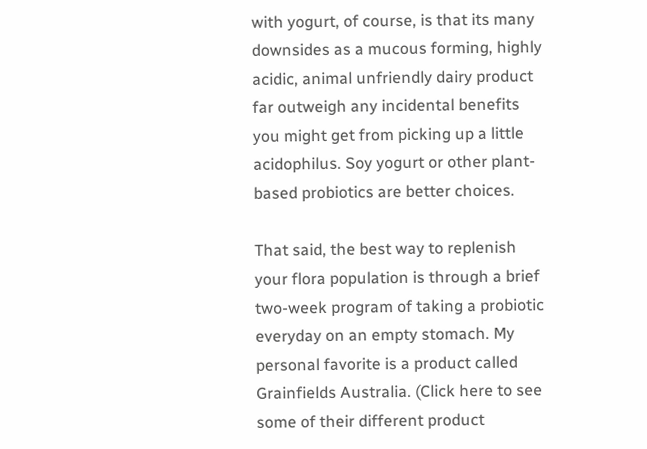with yogurt, of course, is that its many downsides as a mucous forming, highly acidic, animal unfriendly dairy product far outweigh any incidental benefits you might get from picking up a little acidophilus. Soy yogurt or other plant-based probiotics are better choices.

That said, the best way to replenish your flora population is through a brief two-week program of taking a probiotic everyday on an empty stomach. My personal favorite is a product called Grainfields Australia. (Click here to see some of their different product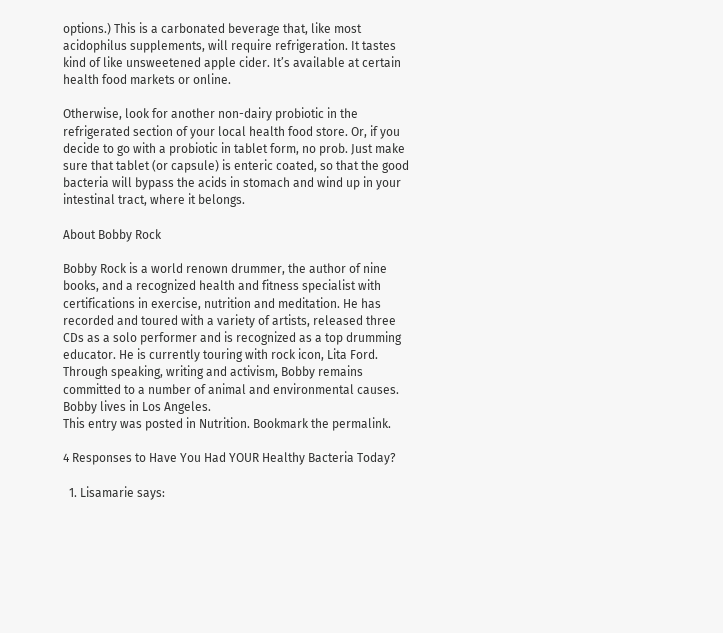options.) This is a carbonated beverage that, like most acidophilus supplements, will require refrigeration. It tastes kind of like unsweetened apple cider. It’s available at certain health food markets or online.

Otherwise, look for another non-dairy probiotic in the refrigerated section of your local health food store. Or, if you decide to go with a probiotic in tablet form, no prob. Just make sure that tablet (or capsule) is enteric coated, so that the good bacteria will bypass the acids in stomach and wind up in your intestinal tract, where it belongs.

About Bobby Rock

Bobby Rock is a world renown drummer, the author of nine books, and a recognized health and fitness specialist with certifications in exercise, nutrition and meditation. He has recorded and toured with a variety of artists, released three CDs as a solo performer and is recognized as a top drumming educator. He is currently touring with rock icon, Lita Ford. Through speaking, writing and activism, Bobby remains committed to a number of animal and environmental causes. Bobby lives in Los Angeles.
This entry was posted in Nutrition. Bookmark the permalink.

4 Responses to Have You Had YOUR Healthy Bacteria Today?

  1. Lisamarie says: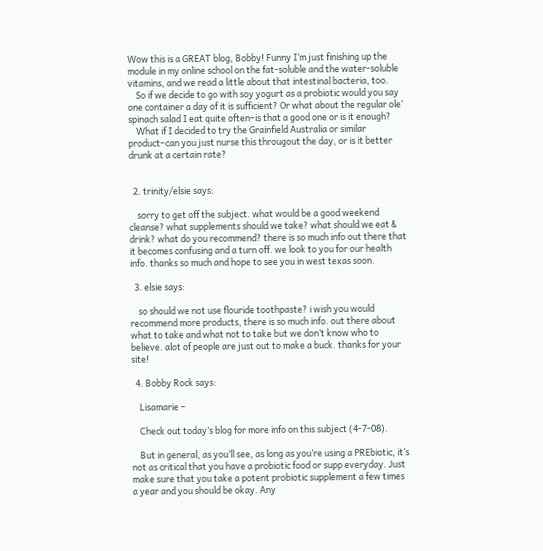Wow this is a GREAT blog, Bobby! Funny I’m just finishing up the module in my online school on the fat-soluble and the water-soluble vitamins, and we read a little about that intestinal bacteria, too.
    So if we decide to go with soy yogurt as a probiotic would you say one container a day of it is sufficient? Or what about the regular ole’ spinach salad I eat quite often–is that a good one or is it enough?
    What if I decided to try the Grainfield Australia or similar product–can you just nurse this througout the day, or is it better drunk at a certain rate?


  2. trinity/elsie says:

    sorry to get off the subject. what would be a good weekend cleanse? what supplements should we take? what should we eat & drink? what do you recommend? there is so much info out there that it becomes confusing and a turn off. we look to you for our health info. thanks so much and hope to see you in west texas soon.

  3. elsie says:

    so should we not use flouride toothpaste? i wish you would recommend more products, there is so much info. out there about what to take and what not to take but we don’t know who to believe. alot of people are just out to make a buck. thanks for your site!

  4. Bobby Rock says:

    Lisamarie –

    Check out today’s blog for more info on this subject (4-7-08).

    But in general, as you’ll see, as long as you’re using a PREbiotic, it’s not as critical that you have a probiotic food or supp everyday. Just make sure that you take a potent probiotic supplement a few times a year and you should be okay. Any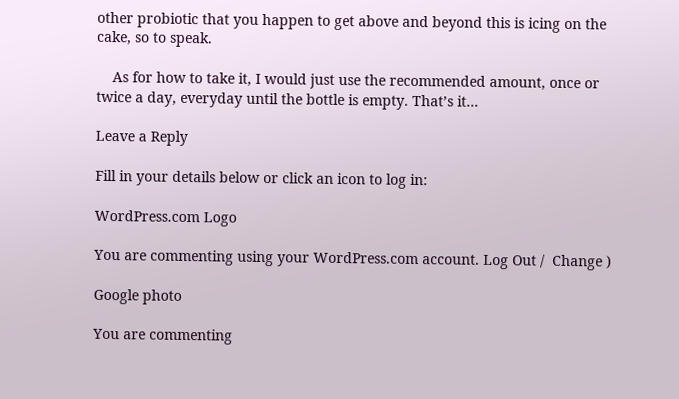other probiotic that you happen to get above and beyond this is icing on the cake, so to speak.

    As for how to take it, I would just use the recommended amount, once or twice a day, everyday until the bottle is empty. That’s it…

Leave a Reply

Fill in your details below or click an icon to log in:

WordPress.com Logo

You are commenting using your WordPress.com account. Log Out /  Change )

Google photo

You are commenting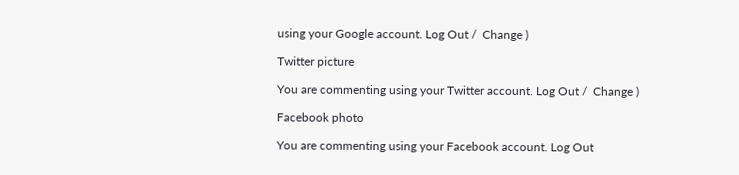using your Google account. Log Out /  Change )

Twitter picture

You are commenting using your Twitter account. Log Out /  Change )

Facebook photo

You are commenting using your Facebook account. Log Out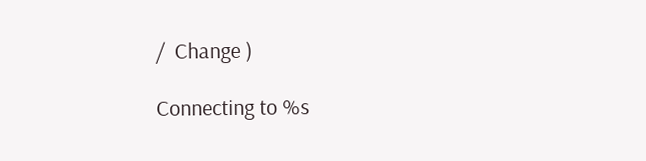/  Change )

Connecting to %s